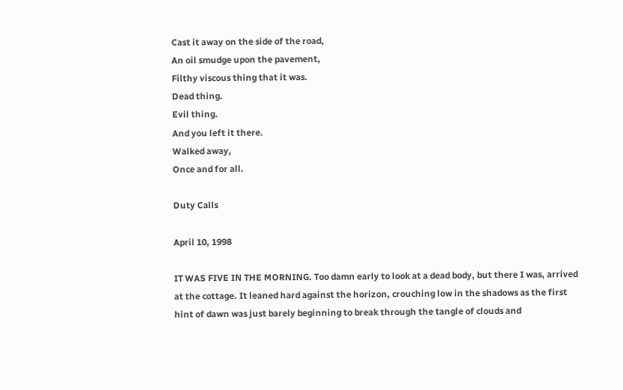Cast it away on the side of the road,
An oil smudge upon the pavement,
Filthy viscous thing that it was.
Dead thing.
Evil thing.
And you left it there.
Walked away,
Once and for all.

Duty Calls

April 10, 1998

IT WAS FIVE IN THE MORNING. Too damn early to look at a dead body, but there I was, arrived at the cottage. It leaned hard against the horizon, crouching low in the shadows as the first hint of dawn was just barely beginning to break through the tangle of clouds and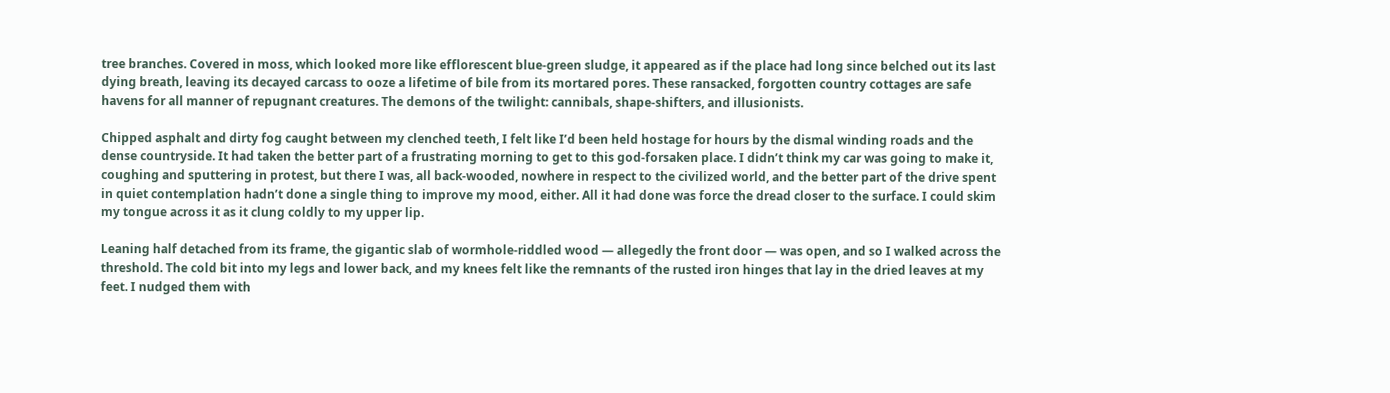tree branches. Covered in moss, which looked more like efflorescent blue-green sludge, it appeared as if the place had long since belched out its last dying breath, leaving its decayed carcass to ooze a lifetime of bile from its mortared pores. These ransacked, forgotten country cottages are safe havens for all manner of repugnant creatures. The demons of the twilight: cannibals, shape-shifters, and illusionists.

Chipped asphalt and dirty fog caught between my clenched teeth, I felt like I’d been held hostage for hours by the dismal winding roads and the dense countryside. It had taken the better part of a frustrating morning to get to this god-forsaken place. I didn’t think my car was going to make it, coughing and sputtering in protest, but there I was, all back-wooded, nowhere in respect to the civilized world, and the better part of the drive spent in quiet contemplation hadn’t done a single thing to improve my mood, either. All it had done was force the dread closer to the surface. I could skim my tongue across it as it clung coldly to my upper lip.

Leaning half detached from its frame, the gigantic slab of wormhole-riddled wood — allegedly the front door — was open, and so I walked across the threshold. The cold bit into my legs and lower back, and my knees felt like the remnants of the rusted iron hinges that lay in the dried leaves at my feet. I nudged them with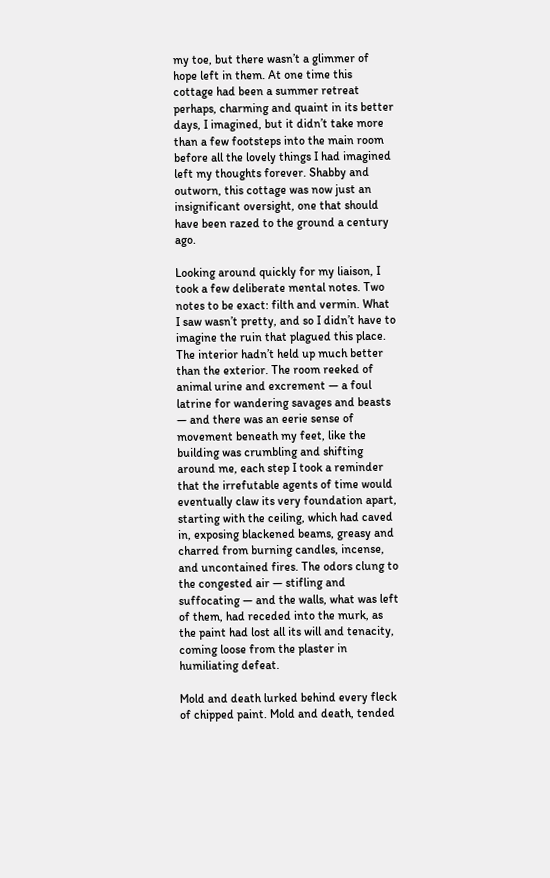my toe, but there wasn’t a glimmer of hope left in them. At one time this cottage had been a summer retreat perhaps, charming and quaint in its better days, I imagined, but it didn’t take more than a few footsteps into the main room before all the lovely things I had imagined left my thoughts forever. Shabby and outworn, this cottage was now just an insignificant oversight, one that should have been razed to the ground a century ago.

Looking around quickly for my liaison, I took a few deliberate mental notes. Two notes to be exact: filth and vermin. What I saw wasn’t pretty, and so I didn’t have to imagine the ruin that plagued this place. The interior hadn’t held up much better than the exterior. The room reeked of animal urine and excrement — a foul latrine for wandering savages and beasts — and there was an eerie sense of movement beneath my feet, like the building was crumbling and shifting around me, each step I took a reminder that the irrefutable agents of time would eventually claw its very foundation apart, starting with the ceiling, which had caved in, exposing blackened beams, greasy and charred from burning candles, incense, and uncontained fires. The odors clung to the congested air — stifling and suffocating — and the walls, what was left of them, had receded into the murk, as the paint had lost all its will and tenacity, coming loose from the plaster in humiliating defeat.

Mold and death lurked behind every fleck of chipped paint. Mold and death, tended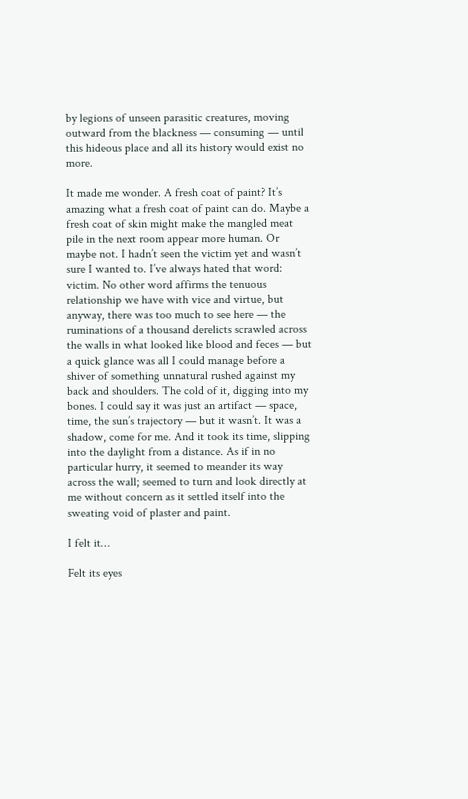by legions of unseen parasitic creatures, moving outward from the blackness — consuming — until this hideous place and all its history would exist no more.

It made me wonder. A fresh coat of paint? It’s amazing what a fresh coat of paint can do. Maybe a fresh coat of skin might make the mangled meat pile in the next room appear more human. Or maybe not. I hadn’t seen the victim yet and wasn’t sure I wanted to. I’ve always hated that word: victim. No other word affirms the tenuous relationship we have with vice and virtue, but anyway, there was too much to see here — the ruminations of a thousand derelicts scrawled across the walls in what looked like blood and feces — but a quick glance was all I could manage before a shiver of something unnatural rushed against my back and shoulders. The cold of it, digging into my bones. I could say it was just an artifact — space, time, the sun’s trajectory — but it wasn’t. It was a shadow, come for me. And it took its time, slipping into the daylight from a distance. As if in no particular hurry, it seemed to meander its way across the wall; seemed to turn and look directly at me without concern as it settled itself into the sweating void of plaster and paint.

I felt it…

Felt its eyes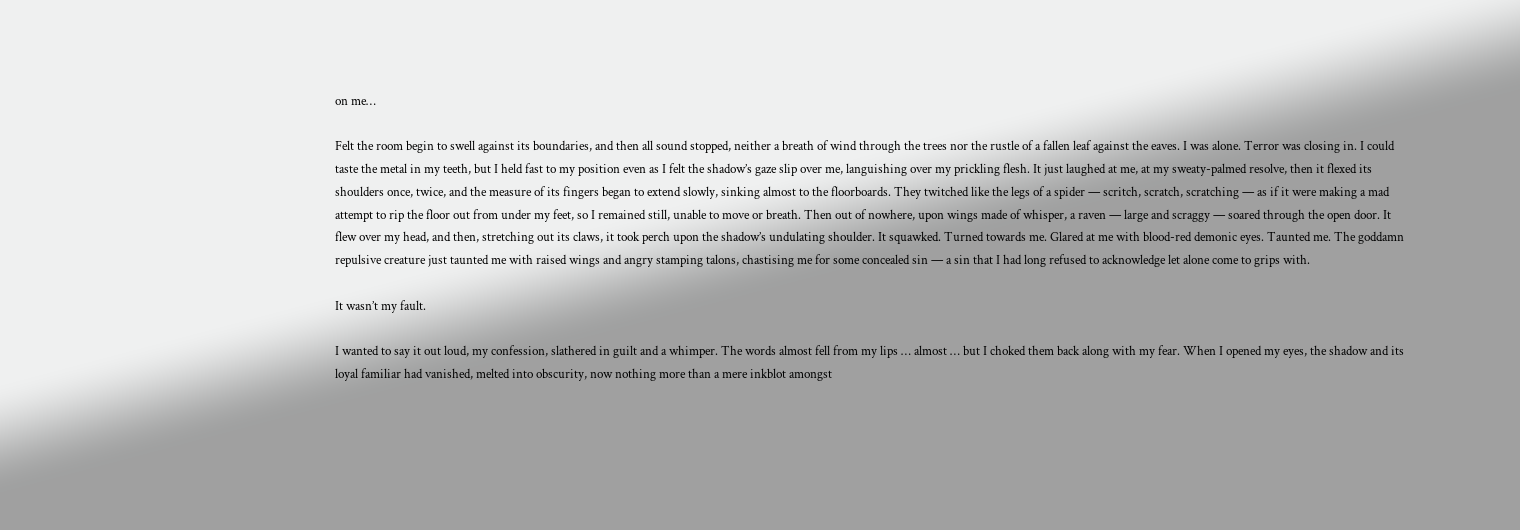on me…

Felt the room begin to swell against its boundaries, and then all sound stopped, neither a breath of wind through the trees nor the rustle of a fallen leaf against the eaves. I was alone. Terror was closing in. I could taste the metal in my teeth, but I held fast to my position even as I felt the shadow’s gaze slip over me, languishing over my prickling flesh. It just laughed at me, at my sweaty-palmed resolve, then it flexed its shoulders once, twice, and the measure of its fingers began to extend slowly, sinking almost to the floorboards. They twitched like the legs of a spider — scritch, scratch, scratching — as if it were making a mad attempt to rip the floor out from under my feet, so I remained still, unable to move or breath. Then out of nowhere, upon wings made of whisper, a raven — large and scraggy — soared through the open door. It flew over my head, and then, stretching out its claws, it took perch upon the shadow’s undulating shoulder. It squawked. Turned towards me. Glared at me with blood-red demonic eyes. Taunted me. The goddamn repulsive creature just taunted me with raised wings and angry stamping talons, chastising me for some concealed sin — a sin that I had long refused to acknowledge let alone come to grips with.

It wasn’t my fault.

I wanted to say it out loud, my confession, slathered in guilt and a whimper. The words almost fell from my lips … almost … but I choked them back along with my fear. When I opened my eyes, the shadow and its loyal familiar had vanished, melted into obscurity, now nothing more than a mere inkblot amongst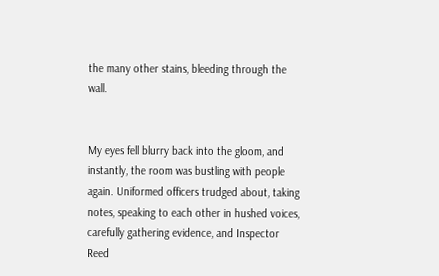the many other stains, bleeding through the wall.


My eyes fell blurry back into the gloom, and instantly, the room was bustling with people again. Uniformed officers trudged about, taking notes, speaking to each other in hushed voices, carefully gathering evidence, and Inspector Reed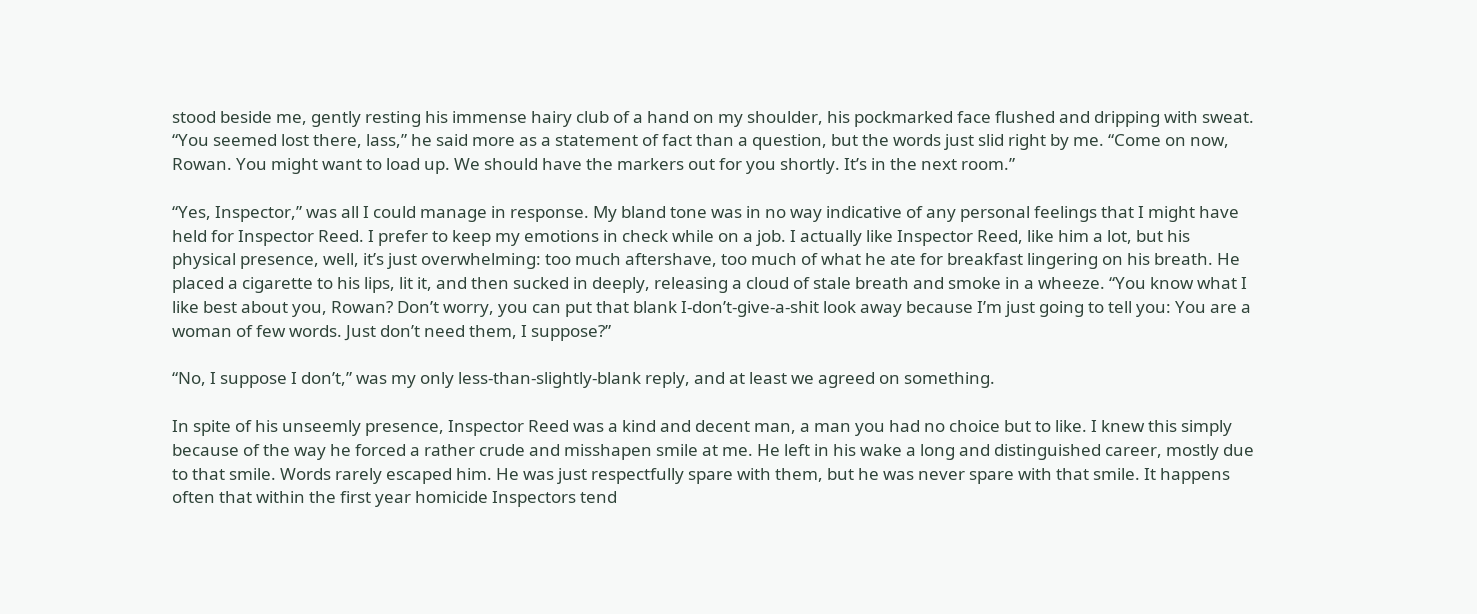stood beside me, gently resting his immense hairy club of a hand on my shoulder, his pockmarked face flushed and dripping with sweat. “You seemed lost there, lass,” he said more as a statement of fact than a question, but the words just slid right by me. “Come on now, Rowan. You might want to load up. We should have the markers out for you shortly. It’s in the next room.”

“Yes, Inspector,” was all I could manage in response. My bland tone was in no way indicative of any personal feelings that I might have held for Inspector Reed. I prefer to keep my emotions in check while on a job. I actually like Inspector Reed, like him a lot, but his physical presence, well, it’s just overwhelming: too much aftershave, too much of what he ate for breakfast lingering on his breath. He placed a cigarette to his lips, lit it, and then sucked in deeply, releasing a cloud of stale breath and smoke in a wheeze. “You know what I like best about you, Rowan? Don’t worry, you can put that blank I-don’t-give-a-shit look away because I’m just going to tell you: You are a woman of few words. Just don’t need them, I suppose?”

“No, I suppose I don’t,” was my only less-than-slightly-blank reply, and at least we agreed on something.

In spite of his unseemly presence, Inspector Reed was a kind and decent man, a man you had no choice but to like. I knew this simply because of the way he forced a rather crude and misshapen smile at me. He left in his wake a long and distinguished career, mostly due to that smile. Words rarely escaped him. He was just respectfully spare with them, but he was never spare with that smile. It happens often that within the first year homicide Inspectors tend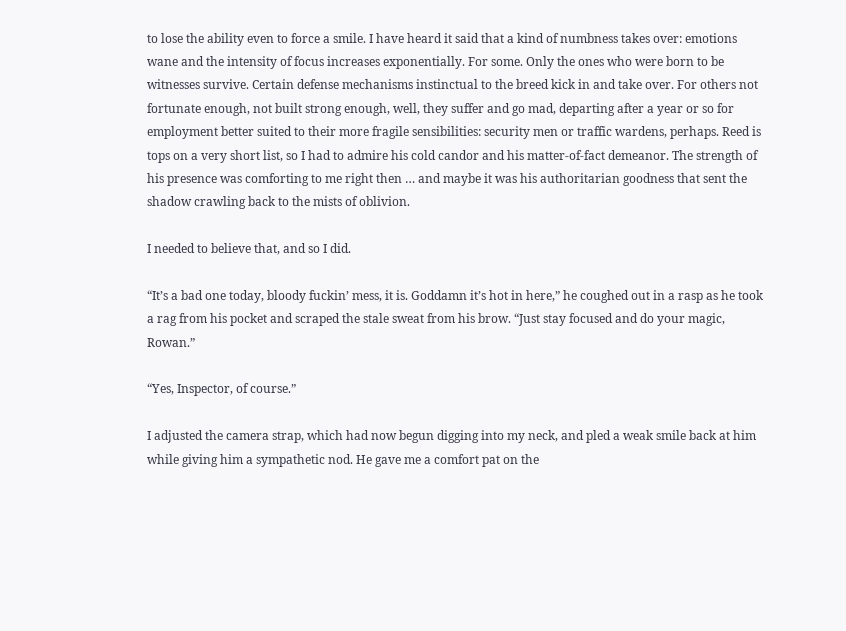to lose the ability even to force a smile. I have heard it said that a kind of numbness takes over: emotions wane and the intensity of focus increases exponentially. For some. Only the ones who were born to be witnesses survive. Certain defense mechanisms instinctual to the breed kick in and take over. For others not fortunate enough, not built strong enough, well, they suffer and go mad, departing after a year or so for employment better suited to their more fragile sensibilities: security men or traffic wardens, perhaps. Reed is tops on a very short list, so I had to admire his cold candor and his matter-of-fact demeanor. The strength of his presence was comforting to me right then … and maybe it was his authoritarian goodness that sent the shadow crawling back to the mists of oblivion.

I needed to believe that, and so I did.

“It’s a bad one today, bloody fuckin’ mess, it is. Goddamn it’s hot in here,” he coughed out in a rasp as he took a rag from his pocket and scraped the stale sweat from his brow. “Just stay focused and do your magic, Rowan.”

“Yes, Inspector, of course.”

I adjusted the camera strap, which had now begun digging into my neck, and pled a weak smile back at him while giving him a sympathetic nod. He gave me a comfort pat on the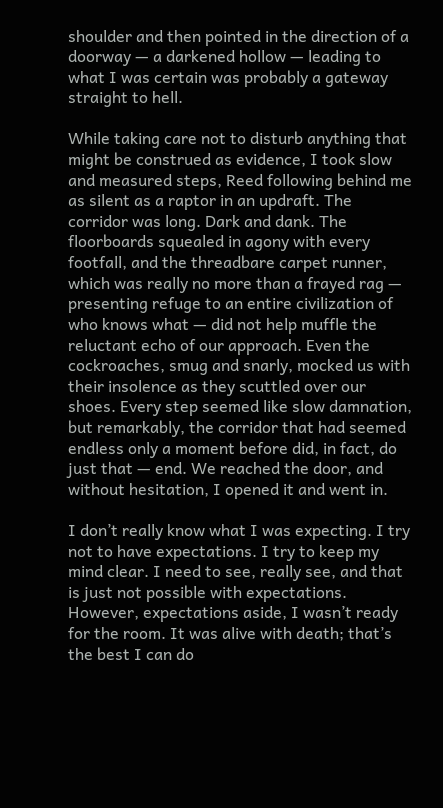shoulder and then pointed in the direction of a doorway — a darkened hollow — leading to what I was certain was probably a gateway straight to hell.

While taking care not to disturb anything that might be construed as evidence, I took slow and measured steps, Reed following behind me as silent as a raptor in an updraft. The corridor was long. Dark and dank. The floorboards squealed in agony with every footfall, and the threadbare carpet runner, which was really no more than a frayed rag — presenting refuge to an entire civilization of who knows what — did not help muffle the reluctant echo of our approach. Even the cockroaches, smug and snarly, mocked us with their insolence as they scuttled over our shoes. Every step seemed like slow damnation, but remarkably, the corridor that had seemed endless only a moment before did, in fact, do just that — end. We reached the door, and without hesitation, I opened it and went in.

I don’t really know what I was expecting. I try not to have expectations. I try to keep my mind clear. I need to see, really see, and that is just not possible with expectations. However, expectations aside, I wasn’t ready for the room. It was alive with death; that’s the best I can do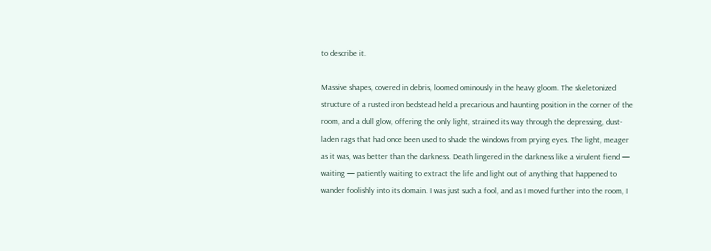to describe it.

Massive shapes, covered in debris, loomed ominously in the heavy gloom. The skeletonized structure of a rusted iron bedstead held a precarious and haunting position in the corner of the room, and a dull glow, offering the only light, strained its way through the depressing, dust-laden rags that had once been used to shade the windows from prying eyes. The light, meager as it was, was better than the darkness. Death lingered in the darkness like a virulent fiend — waiting — patiently waiting to extract the life and light out of anything that happened to wander foolishly into its domain. I was just such a fool, and as I moved further into the room, I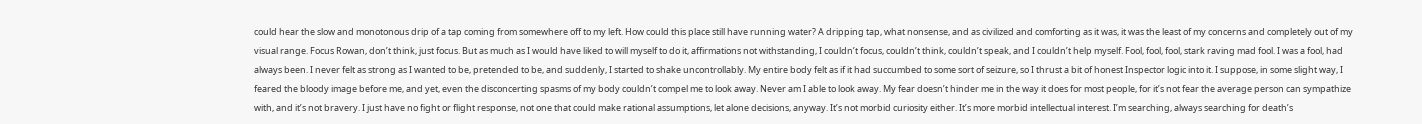could hear the slow and monotonous drip of a tap coming from somewhere off to my left. How could this place still have running water? A dripping tap, what nonsense, and as civilized and comforting as it was, it was the least of my concerns and completely out of my visual range. Focus Rowan, don’t think, just focus. But as much as I would have liked to will myself to do it, affirmations not withstanding, I couldn’t focus, couldn’t think, couldn’t speak, and I couldn’t help myself. Fool, fool, fool, stark raving mad fool. I was a fool, had always been. I never felt as strong as I wanted to be, pretended to be, and suddenly, I started to shake uncontrollably. My entire body felt as if it had succumbed to some sort of seizure, so I thrust a bit of honest Inspector logic into it. I suppose, in some slight way, I feared the bloody image before me, and yet, even the disconcerting spasms of my body couldn’t compel me to look away. Never am I able to look away. My fear doesn’t hinder me in the way it does for most people, for it’s not fear the average person can sympathize with, and it’s not bravery. I just have no fight or flight response, not one that could make rational assumptions, let alone decisions, anyway. It’s not morbid curiosity either. It’s more morbid intellectual interest. I’m searching, always searching for death’s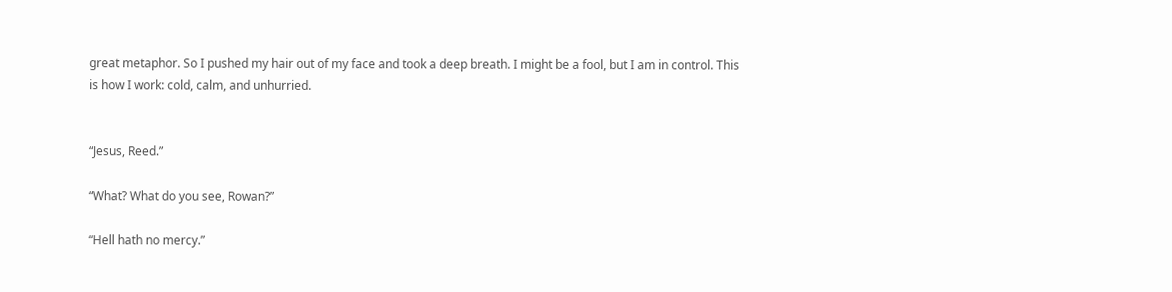great metaphor. So I pushed my hair out of my face and took a deep breath. I might be a fool, but I am in control. This is how I work: cold, calm, and unhurried.


“Jesus, Reed.”

“What? What do you see, Rowan?”

“Hell hath no mercy.”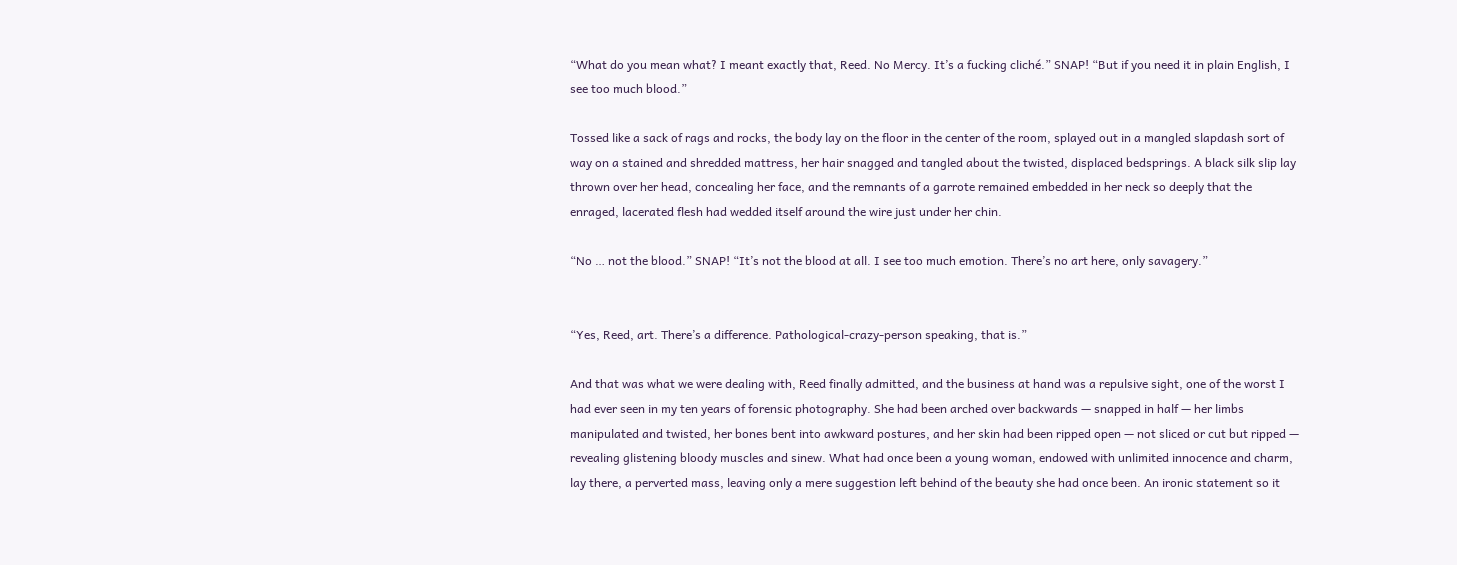“What do you mean what? I meant exactly that, Reed. No Mercy. It’s a fucking cliché.” SNAP! “But if you need it in plain English, I see too much blood.”

Tossed like a sack of rags and rocks, the body lay on the floor in the center of the room, splayed out in a mangled slapdash sort of way on a stained and shredded mattress, her hair snagged and tangled about the twisted, displaced bedsprings. A black silk slip lay thrown over her head, concealing her face, and the remnants of a garrote remained embedded in her neck so deeply that the enraged, lacerated flesh had wedded itself around the wire just under her chin.

“No … not the blood.” SNAP! “It’s not the blood at all. I see too much emotion. There’s no art here, only savagery.”


“Yes, Reed, art. There’s a difference. Pathological-crazy-person speaking, that is.”

And that was what we were dealing with, Reed finally admitted, and the business at hand was a repulsive sight, one of the worst I had ever seen in my ten years of forensic photography. She had been arched over backwards — snapped in half — her limbs manipulated and twisted, her bones bent into awkward postures, and her skin had been ripped open — not sliced or cut but ripped — revealing glistening bloody muscles and sinew. What had once been a young woman, endowed with unlimited innocence and charm, lay there, a perverted mass, leaving only a mere suggestion left behind of the beauty she had once been. An ironic statement so it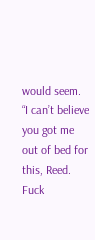would seem. “I can’t believe you got me out of bed for this, Reed. Fuck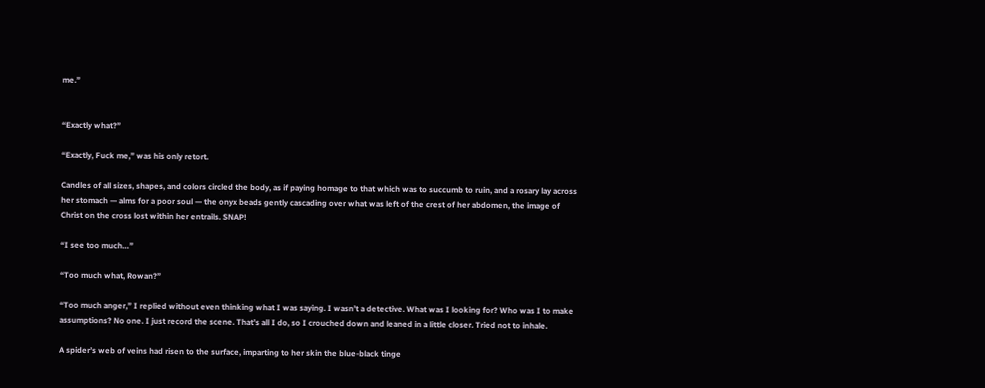me.”


“Exactly what?”

“Exactly, Fuck me,” was his only retort.

Candles of all sizes, shapes, and colors circled the body, as if paying homage to that which was to succumb to ruin, and a rosary lay across her stomach — alms for a poor soul — the onyx beads gently cascading over what was left of the crest of her abdomen, the image of Christ on the cross lost within her entrails. SNAP!

“I see too much…”

“Too much what, Rowan?”

“Too much anger,” I replied without even thinking what I was saying. I wasn’t a detective. What was I looking for? Who was I to make assumptions? No one. I just record the scene. That’s all I do, so I crouched down and leaned in a little closer. Tried not to inhale.

A spider’s web of veins had risen to the surface, imparting to her skin the blue-black tinge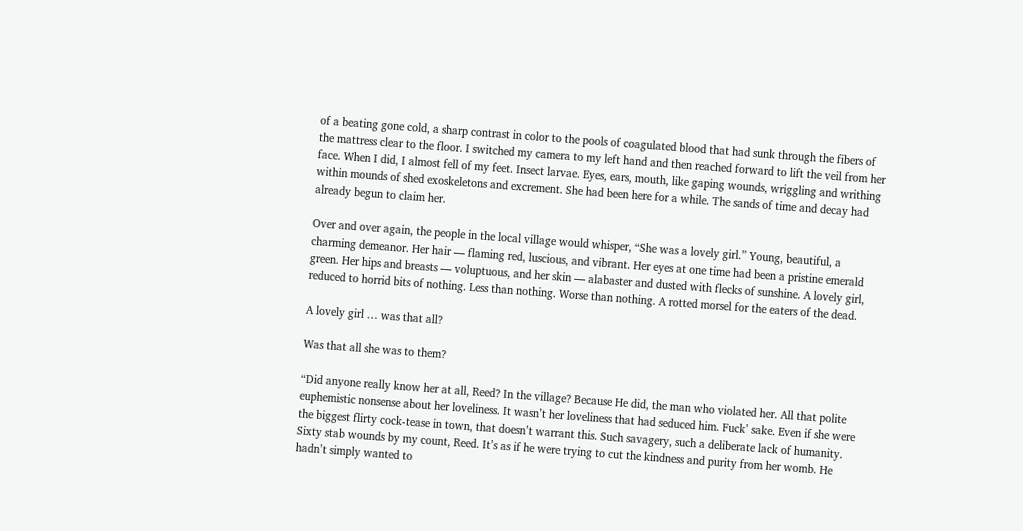of a beating gone cold, a sharp contrast in color to the pools of coagulated blood that had sunk through the fibers of the mattress clear to the floor. I switched my camera to my left hand and then reached forward to lift the veil from her face. When I did, I almost fell of my feet. Insect larvae. Eyes, ears, mouth, like gaping wounds, wriggling and writhing within mounds of shed exoskeletons and excrement. She had been here for a while. The sands of time and decay had already begun to claim her.

Over and over again, the people in the local village would whisper, “She was a lovely girl.” Young, beautiful, a charming demeanor. Her hair — flaming red, luscious, and vibrant. Her eyes at one time had been a pristine emerald green. Her hips and breasts — voluptuous, and her skin — alabaster and dusted with flecks of sunshine. A lovely girl, reduced to horrid bits of nothing. Less than nothing. Worse than nothing. A rotted morsel for the eaters of the dead.

A lovely girl … was that all?

Was that all she was to them?

“Did anyone really know her at all, Reed? In the village? Because He did, the man who violated her. All that polite euphemistic nonsense about her loveliness. It wasn’t her loveliness that had seduced him. Fuck’ sake. Even if she were the biggest flirty cock-tease in town, that doesn’t warrant this. Such savagery, such a deliberate lack of humanity. Sixty stab wounds by my count, Reed. It’s as if he were trying to cut the kindness and purity from her womb. He hadn’t simply wanted to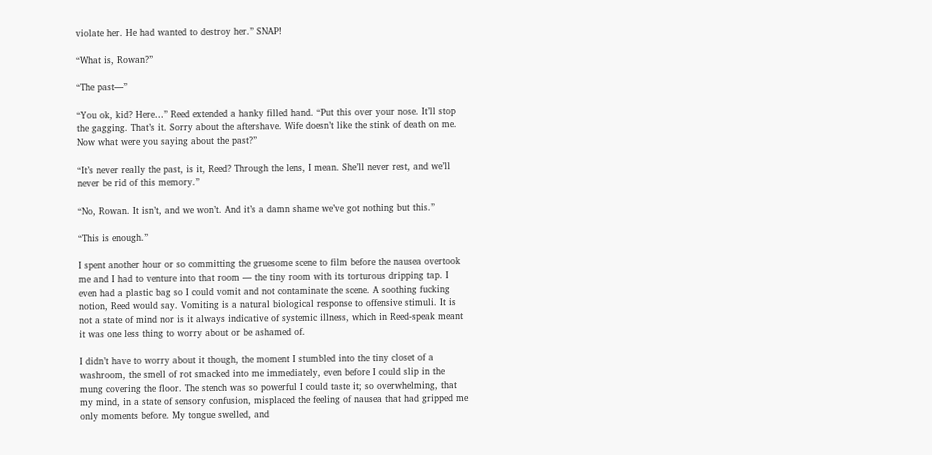violate her. He had wanted to destroy her.” SNAP!

“What is, Rowan?”

“The past—”

“You ok, kid? Here…” Reed extended a hanky filled hand. “Put this over your nose. It’ll stop the gagging. That’s it. Sorry about the aftershave. Wife doesn’t like the stink of death on me. Now what were you saying about the past?”

“It’s never really the past, is it, Reed? Through the lens, I mean. She’ll never rest, and we’ll never be rid of this memory.”

“No, Rowan. It isn’t, and we won’t. And it’s a damn shame we’ve got nothing but this.”

“This is enough.”

I spent another hour or so committing the gruesome scene to film before the nausea overtook me and I had to venture into that room — the tiny room with its torturous dripping tap. I even had a plastic bag so I could vomit and not contaminate the scene. A soothing fucking notion, Reed would say. Vomiting is a natural biological response to offensive stimuli. It is not a state of mind nor is it always indicative of systemic illness, which in Reed-speak meant it was one less thing to worry about or be ashamed of.

I didn’t have to worry about it though, the moment I stumbled into the tiny closet of a washroom, the smell of rot smacked into me immediately, even before I could slip in the mung covering the floor. The stench was so powerful I could taste it; so overwhelming, that my mind, in a state of sensory confusion, misplaced the feeling of nausea that had gripped me only moments before. My tongue swelled, and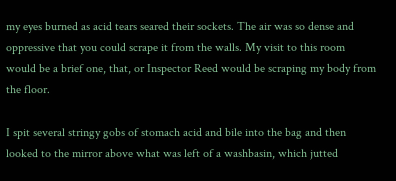my eyes burned as acid tears seared their sockets. The air was so dense and oppressive that you could scrape it from the walls. My visit to this room would be a brief one, that, or Inspector Reed would be scraping my body from the floor.

I spit several stringy gobs of stomach acid and bile into the bag and then looked to the mirror above what was left of a washbasin, which jutted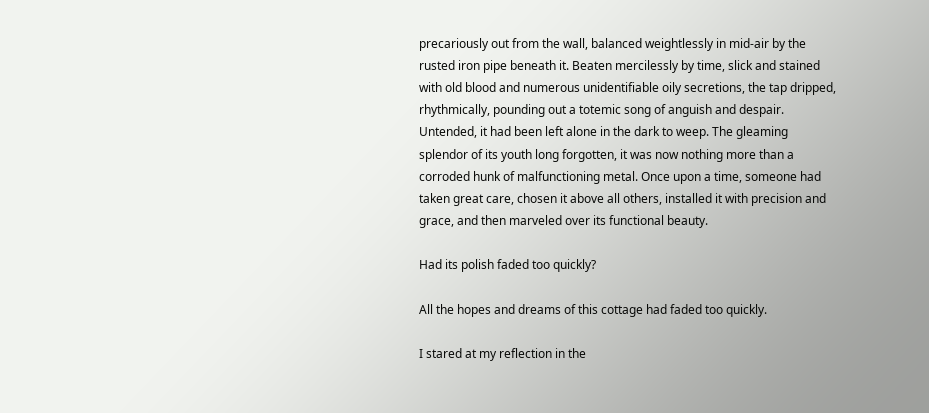precariously out from the wall, balanced weightlessly in mid-air by the rusted iron pipe beneath it. Beaten mercilessly by time, slick and stained with old blood and numerous unidentifiable oily secretions, the tap dripped, rhythmically, pounding out a totemic song of anguish and despair. Untended, it had been left alone in the dark to weep. The gleaming splendor of its youth long forgotten, it was now nothing more than a corroded hunk of malfunctioning metal. Once upon a time, someone had taken great care, chosen it above all others, installed it with precision and grace, and then marveled over its functional beauty.

Had its polish faded too quickly?

All the hopes and dreams of this cottage had faded too quickly.

I stared at my reflection in the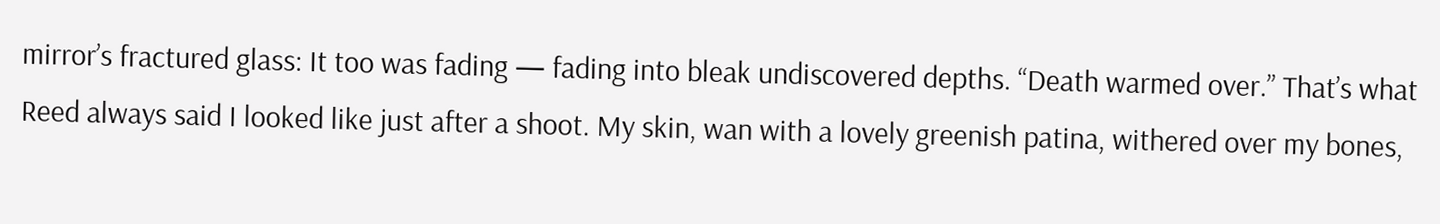mirror’s fractured glass: It too was fading — fading into bleak undiscovered depths. “Death warmed over.” That’s what Reed always said I looked like just after a shoot. My skin, wan with a lovely greenish patina, withered over my bones,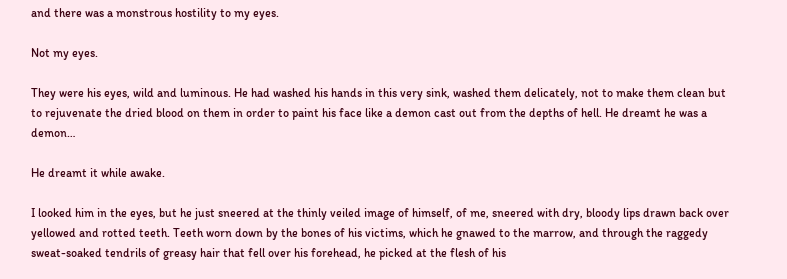and there was a monstrous hostility to my eyes.

Not my eyes.

They were his eyes, wild and luminous. He had washed his hands in this very sink, washed them delicately, not to make them clean but to rejuvenate the dried blood on them in order to paint his face like a demon cast out from the depths of hell. He dreamt he was a demon…

He dreamt it while awake.

I looked him in the eyes, but he just sneered at the thinly veiled image of himself, of me, sneered with dry, bloody lips drawn back over yellowed and rotted teeth. Teeth worn down by the bones of his victims, which he gnawed to the marrow, and through the raggedy sweat-soaked tendrils of greasy hair that fell over his forehead, he picked at the flesh of his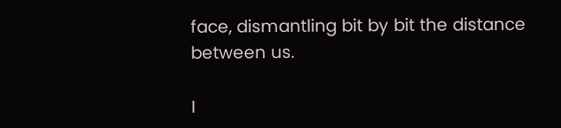face, dismantling bit by bit the distance between us.

I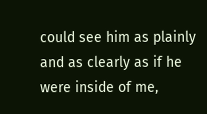could see him as plainly and as clearly as if he were inside of me,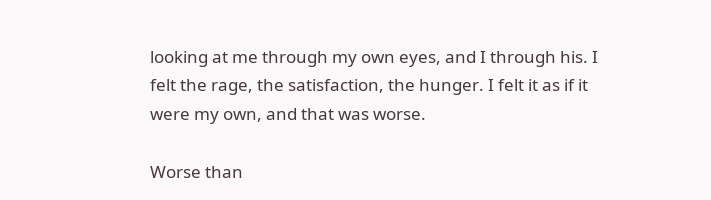looking at me through my own eyes, and I through his. I felt the rage, the satisfaction, the hunger. I felt it as if it were my own, and that was worse.

Worse than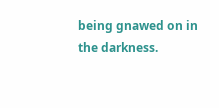being gnawed on in the darkness.